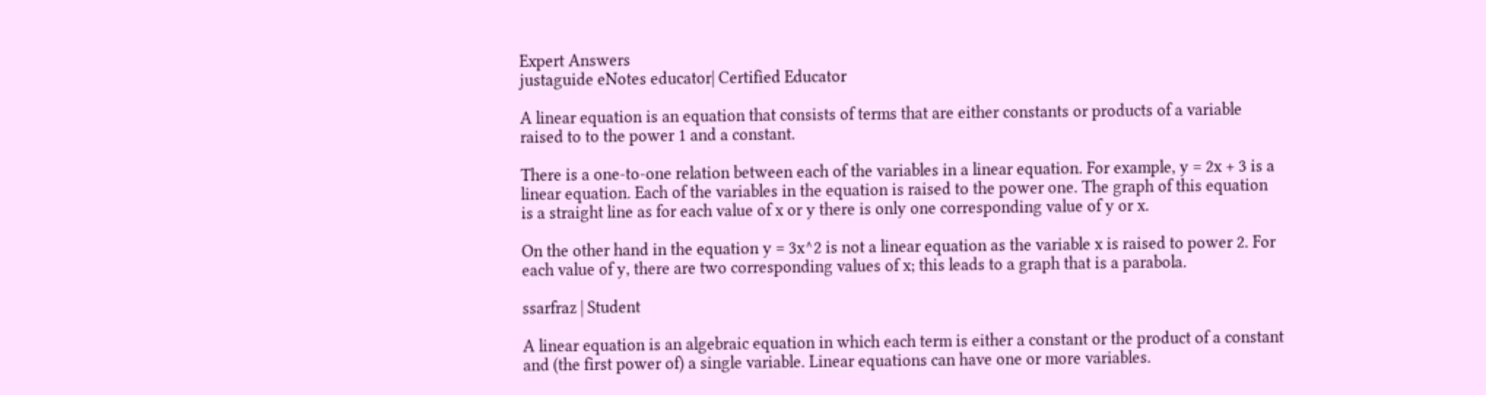Expert Answers
justaguide eNotes educator| Certified Educator

A linear equation is an equation that consists of terms that are either constants or products of a variable raised to to the power 1 and a constant.

There is a one-to-one relation between each of the variables in a linear equation. For example, y = 2x + 3 is a linear equation. Each of the variables in the equation is raised to the power one. The graph of this equation is a straight line as for each value of x or y there is only one corresponding value of y or x.

On the other hand in the equation y = 3x^2 is not a linear equation as the variable x is raised to power 2. For each value of y, there are two corresponding values of x; this leads to a graph that is a parabola.

ssarfraz | Student

A linear equation is an algebraic equation in which each term is either a constant or the product of a constant and (the first power of) a single variable. Linear equations can have one or more variables.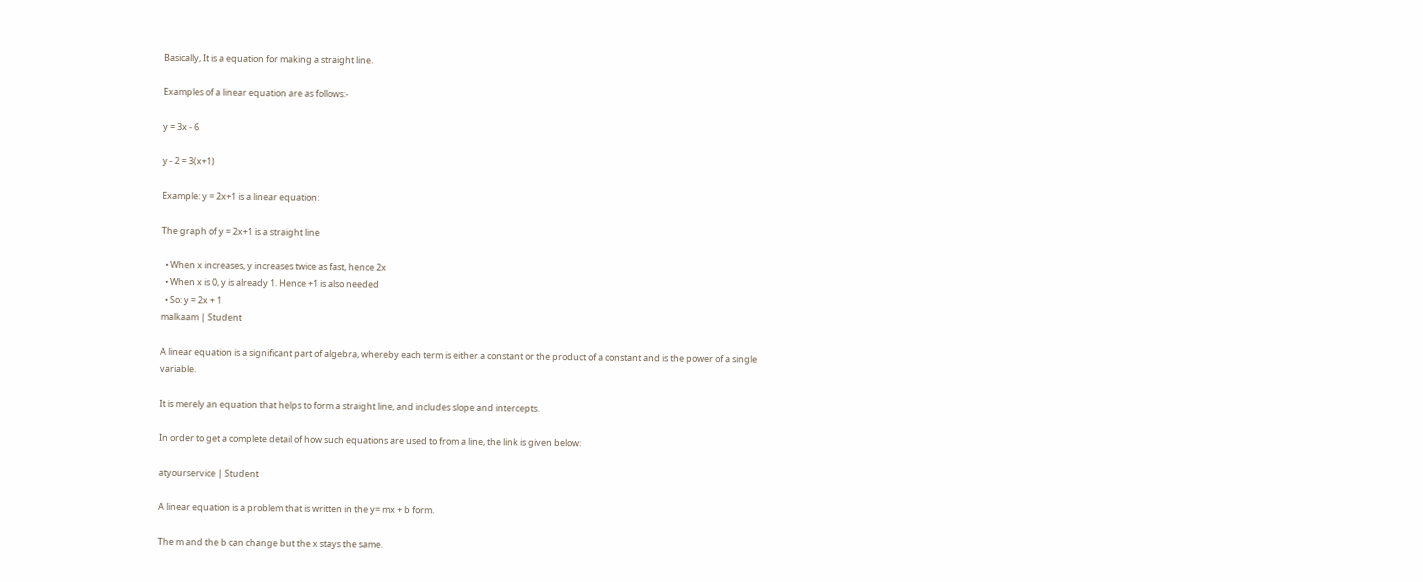Basically, It is a equation for making a straight line.

Examples of a linear equation are as follows:-

y = 3x - 6

y - 2 = 3(x+1)

Example: y = 2x+1 is a linear equation:

The graph of y = 2x+1 is a straight line

  • When x increases, y increases twice as fast, hence 2x
  • When x is 0, y is already 1. Hence +1 is also needed
  • So: y = 2x + 1
malkaam | Student

A linear equation is a significant part of algebra, whereby each term is either a constant or the product of a constant and is the power of a single variable.

It is merely an equation that helps to form a straight line, and includes slope and intercepts.

In order to get a complete detail of how such equations are used to from a line, the link is given below:

atyourservice | Student

A linear equation is a problem that is written in the y= mx + b form.

The m and the b can change but the x stays the same.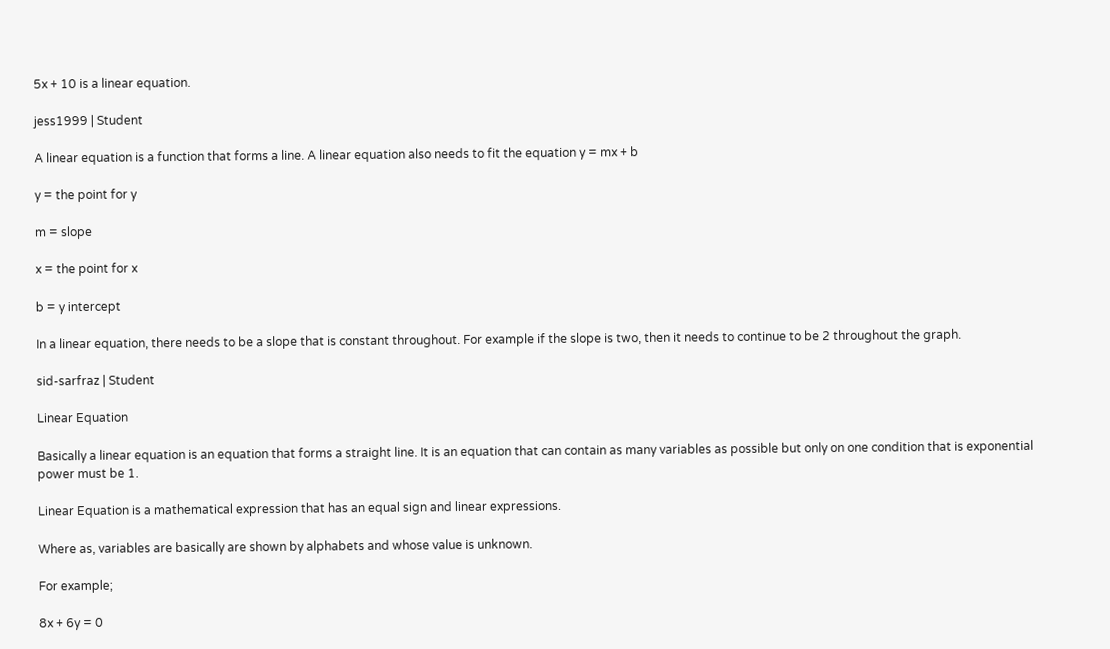5x + 10 is a linear equation.

jess1999 | Student

A linear equation is a function that forms a line. A linear equation also needs to fit the equation y = mx + b

y = the point for y

m = slope

x = the point for x

b = y intercept

In a linear equation, there needs to be a slope that is constant throughout. For example if the slope is two, then it needs to continue to be 2 throughout the graph.

sid-sarfraz | Student

Linear Equation

Basically a linear equation is an equation that forms a straight line. It is an equation that can contain as many variables as possible but only on one condition that is exponential power must be 1.

Linear Equation is a mathematical expression that has an equal sign and linear expressions.

Where as, variables are basically are shown by alphabets and whose value is unknown.

For example;

8x + 6y = 0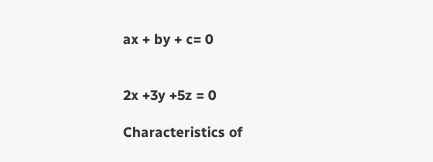ax + by + c= 0


2x +3y +5z = 0

Characteristics of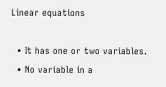Linear equations

  • It has one or two variables.
  • No variable in a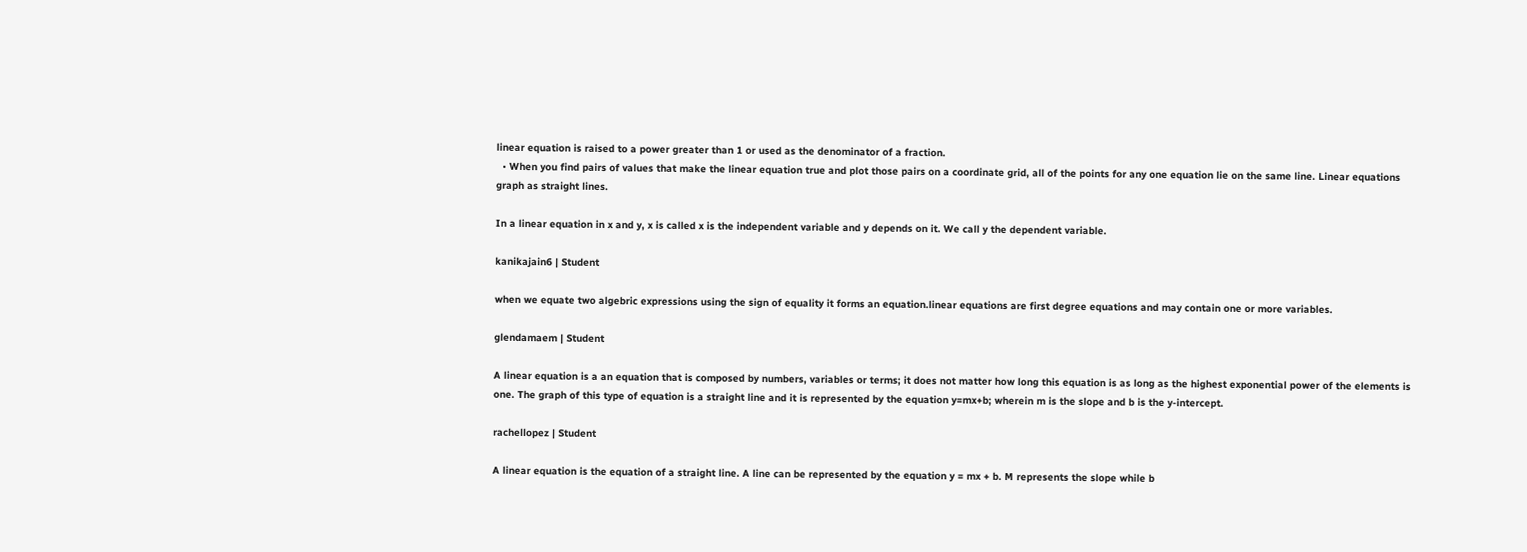linear equation is raised to a power greater than 1 or used as the denominator of a fraction.
  • When you find pairs of values that make the linear equation true and plot those pairs on a coordinate grid, all of the points for any one equation lie on the same line. Linear equations graph as straight lines.

In a linear equation in x and y, x is called x is the independent variable and y depends on it. We call y the dependent variable.

kanikajain6 | Student

when we equate two algebric expressions using the sign of equality it forms an equation.linear equations are first degree equations and may contain one or more variables.

glendamaem | Student

A linear equation is a an equation that is composed by numbers, variables or terms; it does not matter how long this equation is as long as the highest exponential power of the elements is one. The graph of this type of equation is a straight line and it is represented by the equation y=mx+b; wherein m is the slope and b is the y-intercept.

rachellopez | Student

A linear equation is the equation of a straight line. A line can be represented by the equation y = mx + b. M represents the slope while b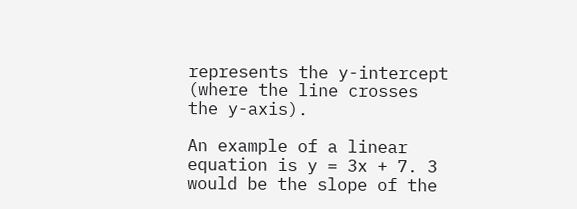represents the y-intercept (where the line crosses the y-axis).

An example of a linear equation is y = 3x + 7. 3 would be the slope of the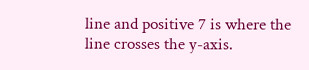line and positive 7 is where the line crosses the y-axis.